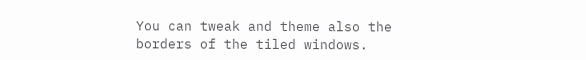You can tweak and theme also the borders of the tiled windows.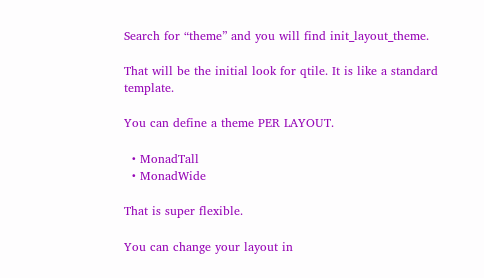Search for “theme” and you will find init_layout_theme.

That will be the initial look for qtile. It is like a standard template.

You can define a theme PER LAYOUT.

  • MonadTall
  • MonadWide

That is super flexible.

You can change your layout in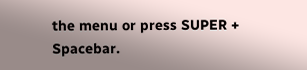the menu or press SUPER + Spacebar.